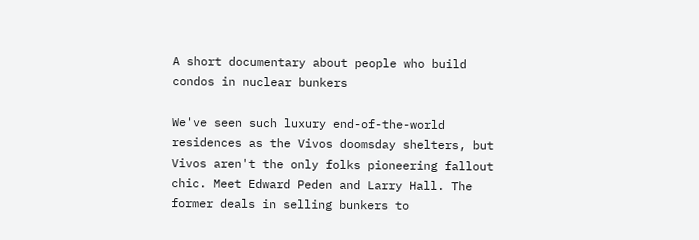A short documentary about people who build condos in nuclear bunkers

We've seen such luxury end-of-the-world residences as the Vivos doomsday shelters, but Vivos aren't the only folks pioneering fallout chic. Meet Edward Peden and Larry Hall. The former deals in selling bunkers to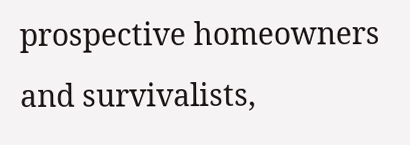prospective homeowners and survivalists,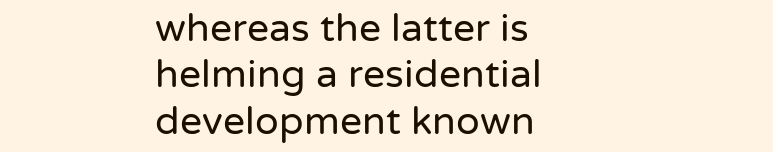whereas the latter is helming a residential development known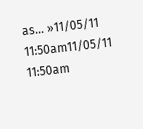as… »11/05/11 11:50am11/05/11 11:50am